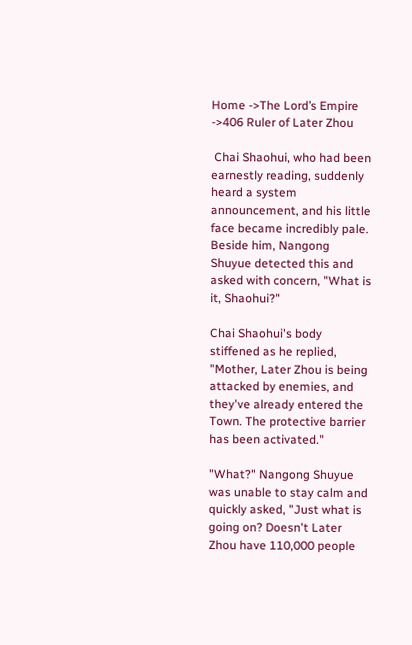Home ->The Lord’s Empire ->406 Ruler of Later Zhou

 Chai Shaohui, who had been earnestly reading, suddenly heard a system announcement, and his little face became incredibly pale. Beside him, Nangong Shuyue detected this and asked with concern, "What is it, Shaohui?"

Chai Shaohui's body stiffened as he replied, "Mother, Later Zhou is being attacked by enemies, and they've already entered the Town. The protective barrier has been activated."

"What?" Nangong Shuyue was unable to stay calm and quickly asked, "Just what is going on? Doesn't Later Zhou have 110,000 people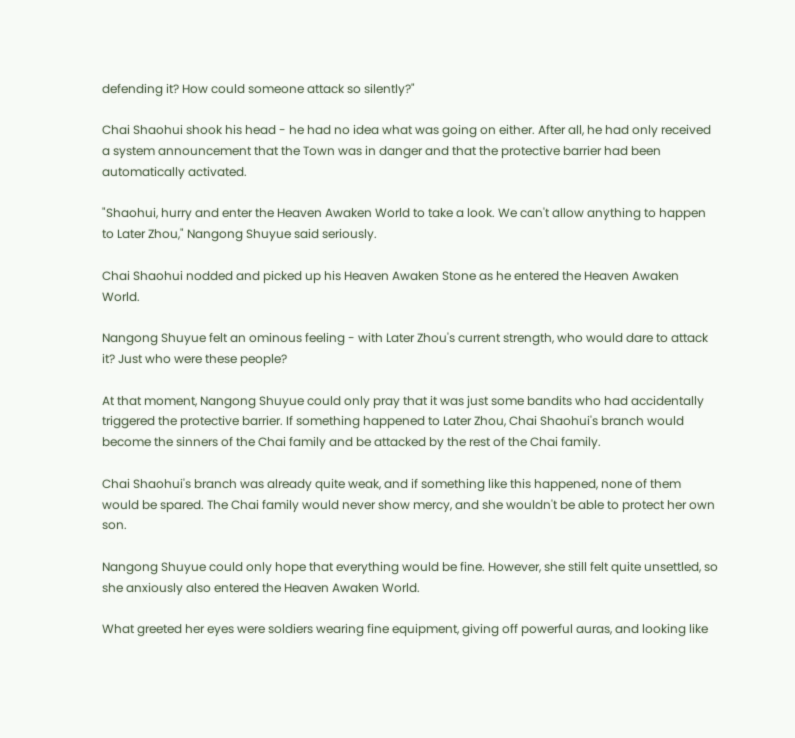defending it? How could someone attack so silently?"

Chai Shaohui shook his head - he had no idea what was going on either. After all, he had only received a system announcement that the Town was in danger and that the protective barrier had been automatically activated.

"Shaohui, hurry and enter the Heaven Awaken World to take a look. We can't allow anything to happen to Later Zhou," Nangong Shuyue said seriously.

Chai Shaohui nodded and picked up his Heaven Awaken Stone as he entered the Heaven Awaken World.

Nangong Shuyue felt an ominous feeling - with Later Zhou's current strength, who would dare to attack it? Just who were these people?

At that moment, Nangong Shuyue could only pray that it was just some bandits who had accidentally triggered the protective barrier. If something happened to Later Zhou, Chai Shaohui's branch would become the sinners of the Chai family and be attacked by the rest of the Chai family.

Chai Shaohui's branch was already quite weak, and if something like this happened, none of them would be spared. The Chai family would never show mercy, and she wouldn't be able to protect her own son.

Nangong Shuyue could only hope that everything would be fine. However, she still felt quite unsettled, so she anxiously also entered the Heaven Awaken World.

What greeted her eyes were soldiers wearing fine equipment, giving off powerful auras, and looking like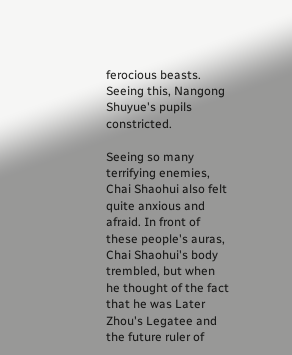ferocious beasts. Seeing this, Nangong Shuyue's pupils constricted.

Seeing so many terrifying enemies, Chai Shaohui also felt quite anxious and afraid. In front of these people's auras, Chai Shaohui's body trembled, but when he thought of the fact that he was Later Zhou's Legatee and the future ruler of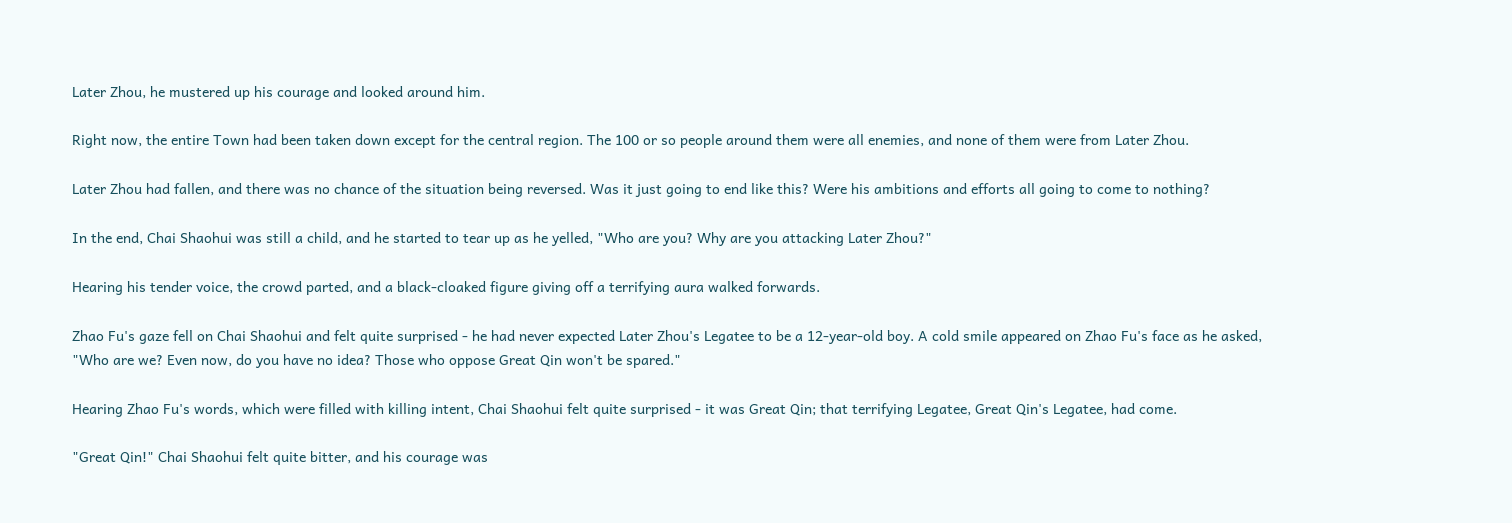Later Zhou, he mustered up his courage and looked around him.

Right now, the entire Town had been taken down except for the central region. The 100 or so people around them were all enemies, and none of them were from Later Zhou.

Later Zhou had fallen, and there was no chance of the situation being reversed. Was it just going to end like this? Were his ambitions and efforts all going to come to nothing?

In the end, Chai Shaohui was still a child, and he started to tear up as he yelled, "Who are you? Why are you attacking Later Zhou?"

Hearing his tender voice, the crowd parted, and a black-cloaked figure giving off a terrifying aura walked forwards.

Zhao Fu's gaze fell on Chai Shaohui and felt quite surprised - he had never expected Later Zhou's Legatee to be a 12-year-old boy. A cold smile appeared on Zhao Fu's face as he asked, "Who are we? Even now, do you have no idea? Those who oppose Great Qin won't be spared."

Hearing Zhao Fu's words, which were filled with killing intent, Chai Shaohui felt quite surprised - it was Great Qin; that terrifying Legatee, Great Qin's Legatee, had come.

"Great Qin!" Chai Shaohui felt quite bitter, and his courage was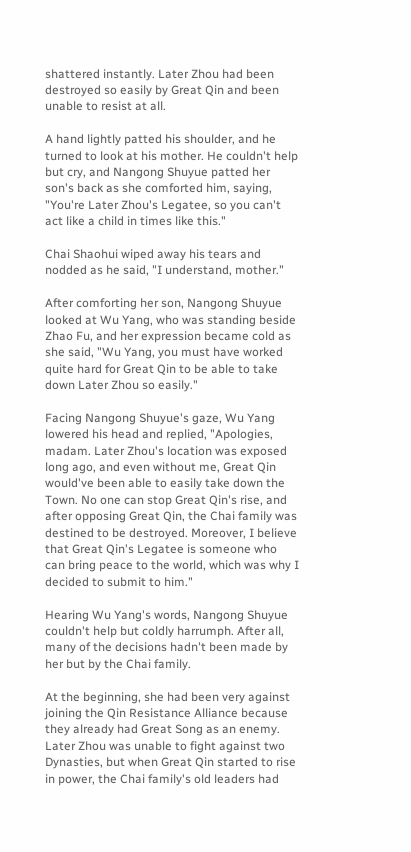shattered instantly. Later Zhou had been destroyed so easily by Great Qin and been unable to resist at all.

A hand lightly patted his shoulder, and he turned to look at his mother. He couldn't help but cry, and Nangong Shuyue patted her son's back as she comforted him, saying, "You're Later Zhou's Legatee, so you can't act like a child in times like this."

Chai Shaohui wiped away his tears and nodded as he said, "I understand, mother."

After comforting her son, Nangong Shuyue looked at Wu Yang, who was standing beside Zhao Fu, and her expression became cold as she said, "Wu Yang, you must have worked quite hard for Great Qin to be able to take down Later Zhou so easily."

Facing Nangong Shuyue's gaze, Wu Yang lowered his head and replied, "Apologies, madam. Later Zhou's location was exposed long ago, and even without me, Great Qin would've been able to easily take down the Town. No one can stop Great Qin's rise, and after opposing Great Qin, the Chai family was destined to be destroyed. Moreover, I believe that Great Qin's Legatee is someone who can bring peace to the world, which was why I decided to submit to him."

Hearing Wu Yang's words, Nangong Shuyue couldn't help but coldly harrumph. After all, many of the decisions hadn't been made by her but by the Chai family.

At the beginning, she had been very against joining the Qin Resistance Alliance because they already had Great Song as an enemy. Later Zhou was unable to fight against two Dynasties, but when Great Qin started to rise in power, the Chai family's old leaders had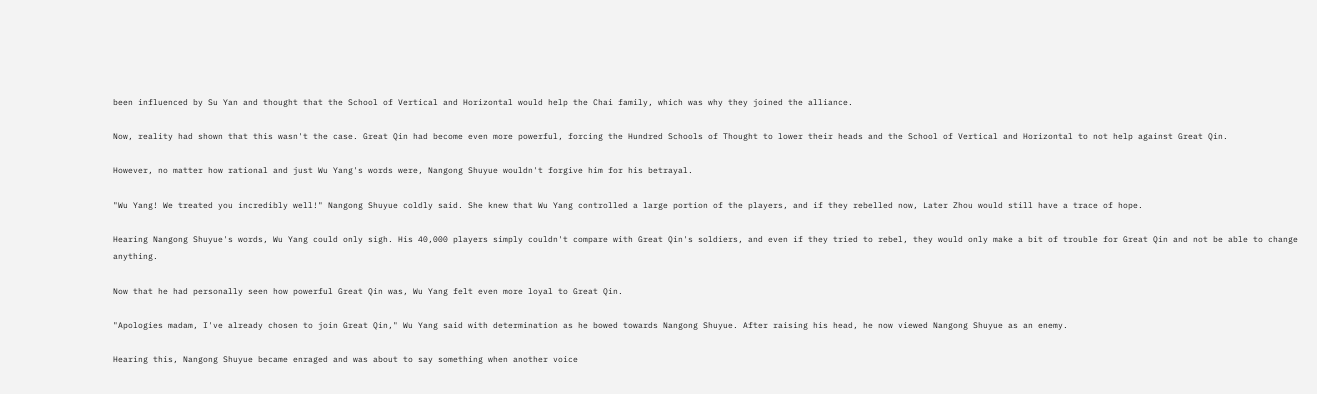been influenced by Su Yan and thought that the School of Vertical and Horizontal would help the Chai family, which was why they joined the alliance.

Now, reality had shown that this wasn't the case. Great Qin had become even more powerful, forcing the Hundred Schools of Thought to lower their heads and the School of Vertical and Horizontal to not help against Great Qin.

However, no matter how rational and just Wu Yang's words were, Nangong Shuyue wouldn't forgive him for his betrayal.

"Wu Yang! We treated you incredibly well!" Nangong Shuyue coldly said. She knew that Wu Yang controlled a large portion of the players, and if they rebelled now, Later Zhou would still have a trace of hope.

Hearing Nangong Shuyue's words, Wu Yang could only sigh. His 40,000 players simply couldn't compare with Great Qin's soldiers, and even if they tried to rebel, they would only make a bit of trouble for Great Qin and not be able to change anything.

Now that he had personally seen how powerful Great Qin was, Wu Yang felt even more loyal to Great Qin.

"Apologies madam, I've already chosen to join Great Qin," Wu Yang said with determination as he bowed towards Nangong Shuyue. After raising his head, he now viewed Nangong Shuyue as an enemy.

Hearing this, Nangong Shuyue became enraged and was about to say something when another voice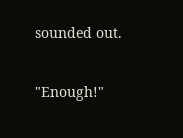sounded out.

"Enough!"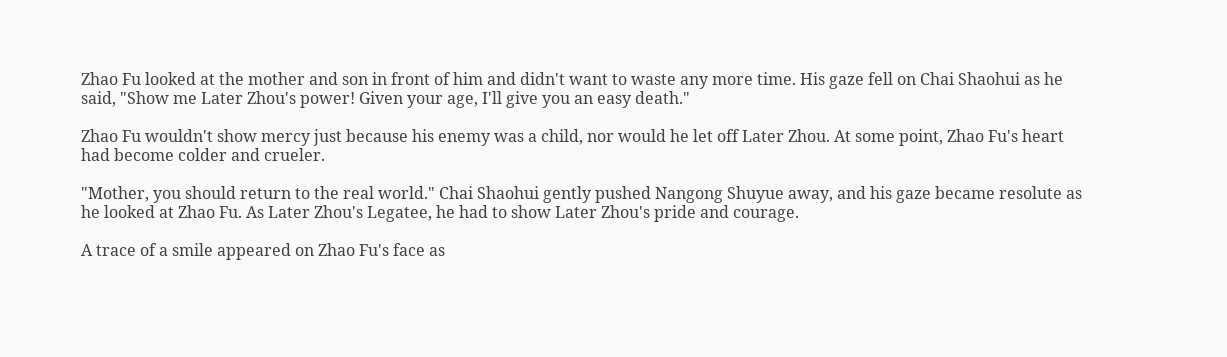Zhao Fu looked at the mother and son in front of him and didn't want to waste any more time. His gaze fell on Chai Shaohui as he said, "Show me Later Zhou's power! Given your age, I'll give you an easy death."

Zhao Fu wouldn't show mercy just because his enemy was a child, nor would he let off Later Zhou. At some point, Zhao Fu's heart had become colder and crueler.

"Mother, you should return to the real world." Chai Shaohui gently pushed Nangong Shuyue away, and his gaze became resolute as he looked at Zhao Fu. As Later Zhou's Legatee, he had to show Later Zhou's pride and courage.

A trace of a smile appeared on Zhao Fu's face as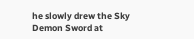he slowly drew the Sky Demon Sword at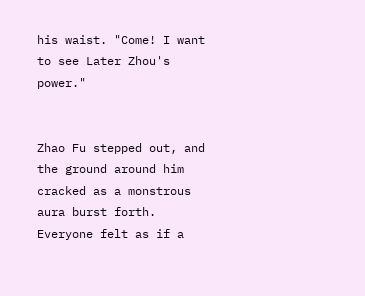his waist. "Come! I want to see Later Zhou's power."


Zhao Fu stepped out, and the ground around him cracked as a monstrous aura burst forth. Everyone felt as if a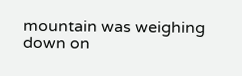mountain was weighing down on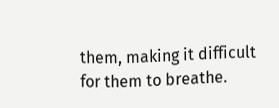them, making it difficult for them to breathe.